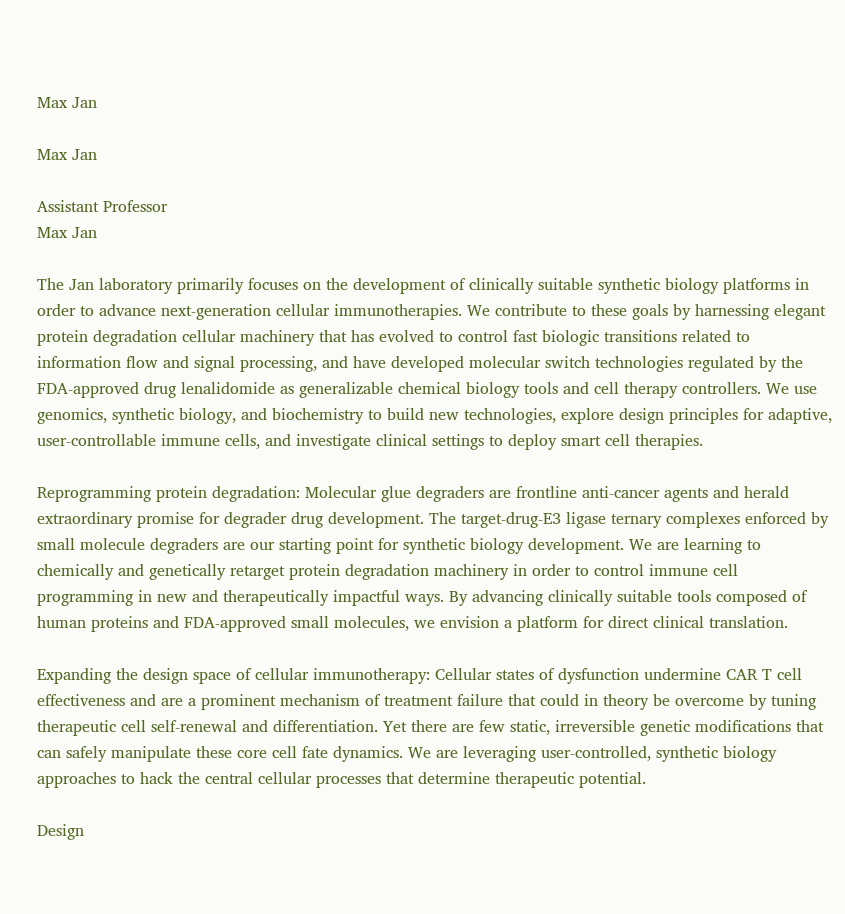Max Jan

Max Jan

Assistant Professor
Max Jan

The Jan laboratory primarily focuses on the development of clinically suitable synthetic biology platforms in order to advance next-generation cellular immunotherapies. We contribute to these goals by harnessing elegant protein degradation cellular machinery that has evolved to control fast biologic transitions related to information flow and signal processing, and have developed molecular switch technologies regulated by the FDA-approved drug lenalidomide as generalizable chemical biology tools and cell therapy controllers. We use genomics, synthetic biology, and biochemistry to build new technologies, explore design principles for adaptive, user-controllable immune cells, and investigate clinical settings to deploy smart cell therapies.

Reprogramming protein degradation: Molecular glue degraders are frontline anti-cancer agents and herald extraordinary promise for degrader drug development. The target-drug-E3 ligase ternary complexes enforced by small molecule degraders are our starting point for synthetic biology development. We are learning to chemically and genetically retarget protein degradation machinery in order to control immune cell programming in new and therapeutically impactful ways. By advancing clinically suitable tools composed of human proteins and FDA-approved small molecules, we envision a platform for direct clinical translation.

Expanding the design space of cellular immunotherapy: Cellular states of dysfunction undermine CAR T cell effectiveness and are a prominent mechanism of treatment failure that could in theory be overcome by tuning therapeutic cell self-renewal and differentiation. Yet there are few static, irreversible genetic modifications that can safely manipulate these core cell fate dynamics. We are leveraging user-controlled, synthetic biology approaches to hack the central cellular processes that determine therapeutic potential.

Design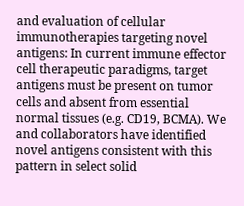and evaluation of cellular immunotherapies targeting novel antigens: In current immune effector cell therapeutic paradigms, target antigens must be present on tumor cells and absent from essential normal tissues (e.g. CD19, BCMA). We and collaborators have identified novel antigens consistent with this pattern in select solid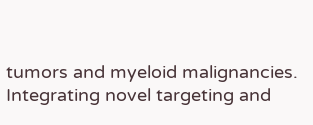tumors and myeloid malignancies. Integrating novel targeting and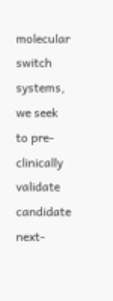molecular switch systems, we seek to pre-clinically validate candidate next-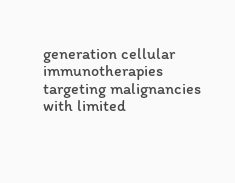generation cellular immunotherapies targeting malignancies with limited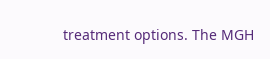treatment options. The MGH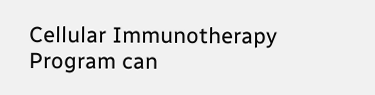Cellular Immunotherapy Program can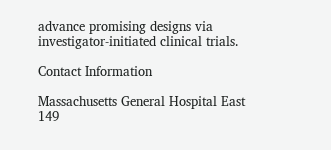advance promising designs via investigator-initiated clinical trials.

Contact Information

Massachusetts General Hospital East
149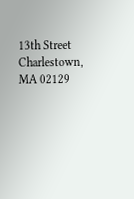13th Street
Charlestown, MA 02129